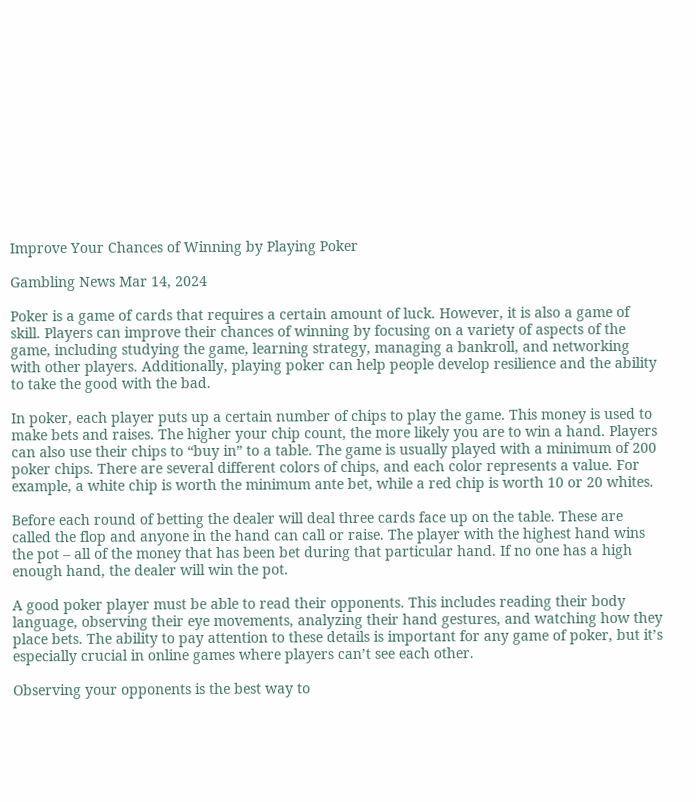Improve Your Chances of Winning by Playing Poker

Gambling News Mar 14, 2024

Poker is a game of cards that requires a certain amount of luck. However, it is also a game of skill. Players can improve their chances of winning by focusing on a variety of aspects of the game, including studying the game, learning strategy, managing a bankroll, and networking with other players. Additionally, playing poker can help people develop resilience and the ability to take the good with the bad.

In poker, each player puts up a certain number of chips to play the game. This money is used to make bets and raises. The higher your chip count, the more likely you are to win a hand. Players can also use their chips to “buy in” to a table. The game is usually played with a minimum of 200 poker chips. There are several different colors of chips, and each color represents a value. For example, a white chip is worth the minimum ante bet, while a red chip is worth 10 or 20 whites.

Before each round of betting the dealer will deal three cards face up on the table. These are called the flop and anyone in the hand can call or raise. The player with the highest hand wins the pot – all of the money that has been bet during that particular hand. If no one has a high enough hand, the dealer will win the pot.

A good poker player must be able to read their opponents. This includes reading their body language, observing their eye movements, analyzing their hand gestures, and watching how they place bets. The ability to pay attention to these details is important for any game of poker, but it’s especially crucial in online games where players can’t see each other.

Observing your opponents is the best way to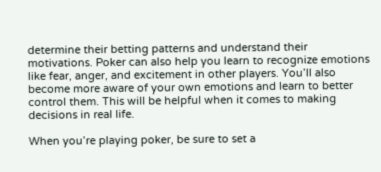determine their betting patterns and understand their motivations. Poker can also help you learn to recognize emotions like fear, anger, and excitement in other players. You’ll also become more aware of your own emotions and learn to better control them. This will be helpful when it comes to making decisions in real life.

When you’re playing poker, be sure to set a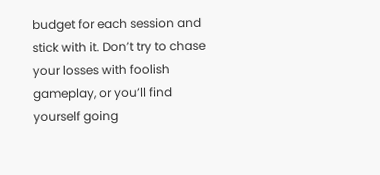budget for each session and stick with it. Don’t try to chase your losses with foolish gameplay, or you’ll find yourself going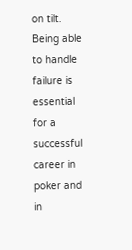on tilt. Being able to handle failure is essential for a successful career in poker and in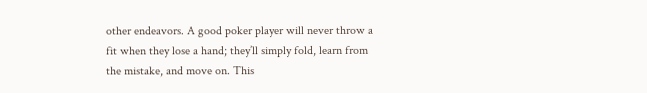other endeavors. A good poker player will never throw a fit when they lose a hand; they’ll simply fold, learn from the mistake, and move on. This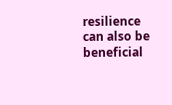resilience can also be beneficial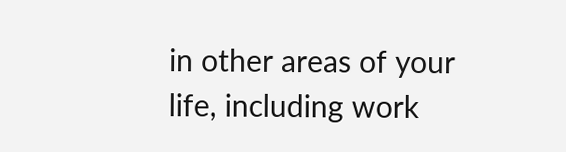in other areas of your life, including work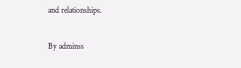and relationships.

By adminss